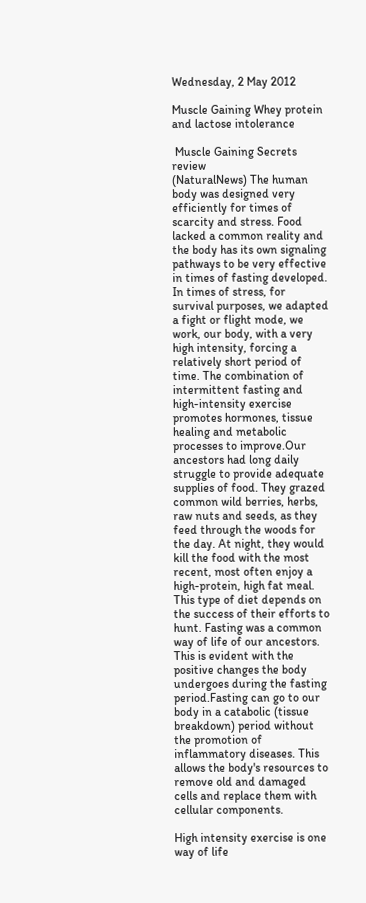Wednesday, 2 May 2012

Muscle Gaining Whey protein and lactose intolerance

 Muscle Gaining Secrets review
(NaturalNews) The human body was designed very efficiently for times of scarcity and stress. Food lacked a common reality and the body has its own signaling pathways to be very effective in times of fasting developed. In times of stress, for survival purposes, we adapted a fight or flight mode, we work, our body, with a very high intensity, forcing a relatively short period of time. The combination of intermittent fasting and high-intensity exercise promotes hormones, tissue healing and metabolic processes to improve.Our ancestors had long daily struggle to provide adequate supplies of food. They grazed common wild berries, herbs, raw nuts and seeds, as they feed through the woods for the day. At night, they would kill the food with the most recent, most often enjoy a high-protein, high fat meal. This type of diet depends on the success of their efforts to hunt. Fasting was a common way of life of our ancestors. This is evident with the positive changes the body undergoes during the fasting period.Fasting can go to our body in a catabolic (tissue breakdown) period without the promotion of inflammatory diseases. This allows the body's resources to remove old and damaged cells and replace them with cellular components.

High intensity exercise is one way of life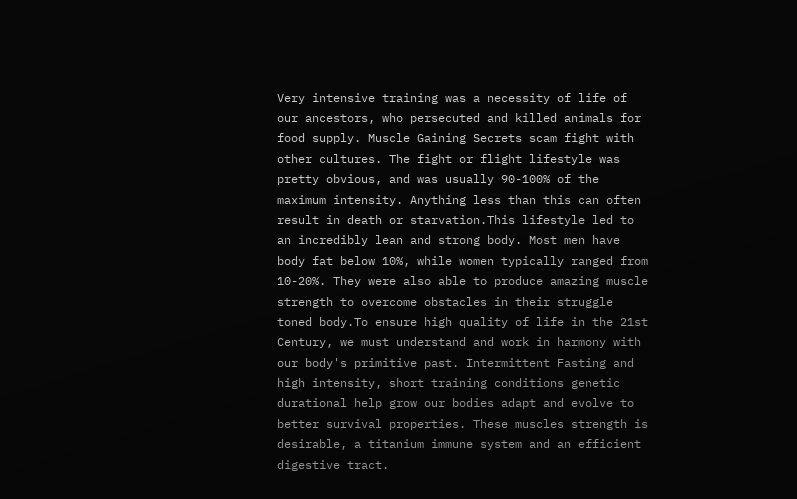Very intensive training was a necessity of life of our ancestors, who persecuted and killed animals for food supply. Muscle Gaining Secrets scam fight with other cultures. The fight or flight lifestyle was pretty obvious, and was usually 90-100% of the maximum intensity. Anything less than this can often result in death or starvation.This lifestyle led to an incredibly lean and strong body. Most men have body fat below 10%, while women typically ranged from 10-20%. They were also able to produce amazing muscle strength to overcome obstacles in their struggle toned body.To ensure high quality of life in the 21st Century, we must understand and work in harmony with our body's primitive past. Intermittent Fasting and high intensity, short training conditions genetic durational help grow our bodies adapt and evolve to better survival properties. These muscles strength is desirable, a titanium immune system and an efficient digestive tract.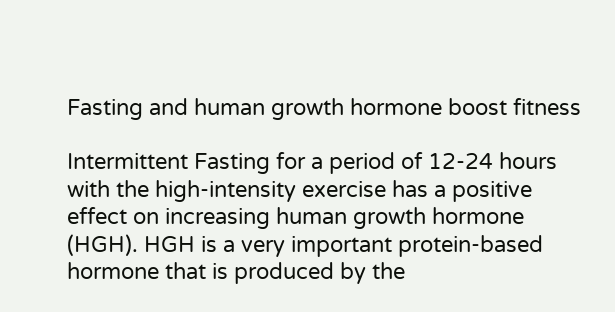Fasting and human growth hormone boost fitness

Intermittent Fasting for a period of 12-24 hours with the high-intensity exercise has a positive effect on increasing human growth hormone (HGH). HGH is a very important protein-based hormone that is produced by the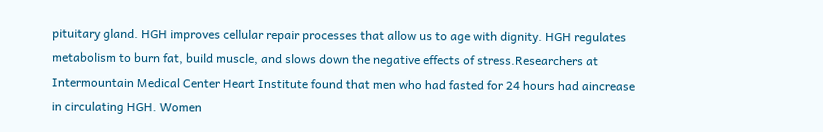pituitary gland. HGH improves cellular repair processes that allow us to age with dignity. HGH regulates metabolism to burn fat, build muscle, and slows down the negative effects of stress.Researchers at Intermountain Medical Center Heart Institute found that men who had fasted for 24 hours had aincrease in circulating HGH. Women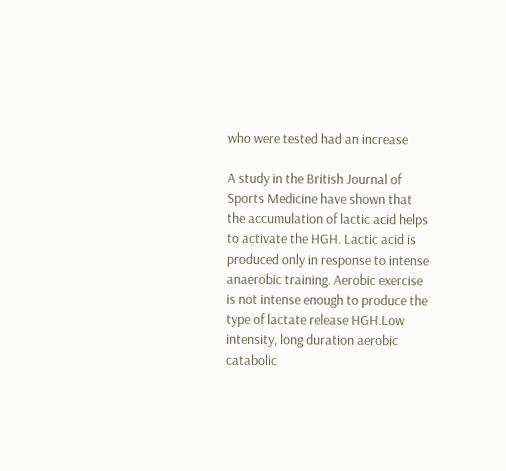who were tested had an increase

A study in the British Journal of Sports Medicine have shown that the accumulation of lactic acid helps to activate the HGH. Lactic acid is produced only in response to intense anaerobic training. Aerobic exercise is not intense enough to produce the type of lactate release HGH.Low intensity, long duration aerobic catabolic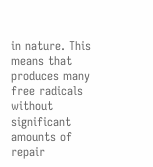in nature. This means that produces many free radicals without significant amounts of repair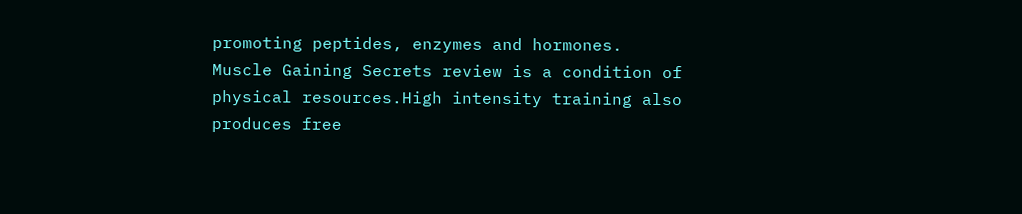promoting peptides, enzymes and hormones. Muscle Gaining Secrets review is a condition of physical resources.High intensity training also produces free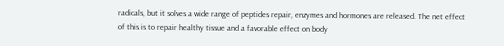radicals, but it solves a wide range of peptides repair, enzymes and hormones are released. The net effect of this is to repair healthy tissue and a favorable effect on body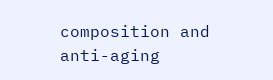composition and anti-aging